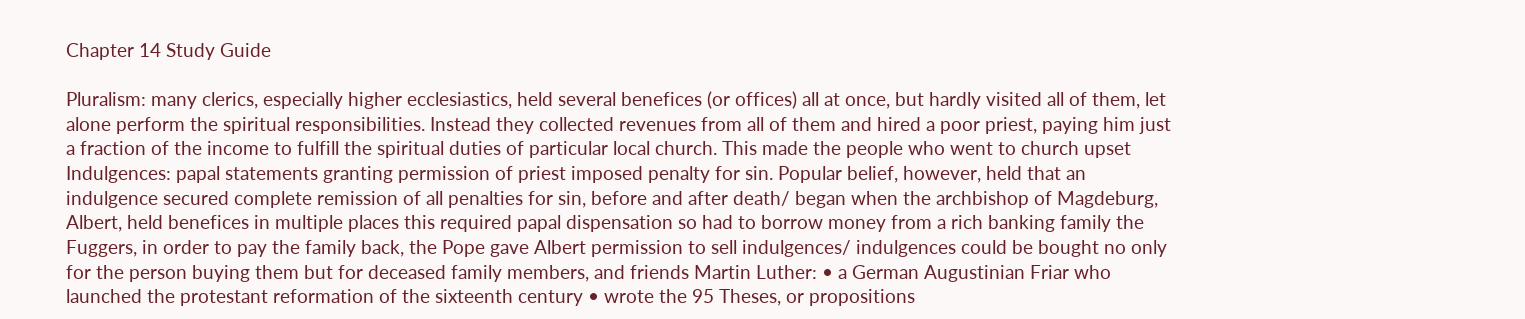Chapter 14 Study Guide

Pluralism: many clerics, especially higher ecclesiastics, held several benefices (or offices) all at once, but hardly visited all of them, let alone perform the spiritual responsibilities. Instead they collected revenues from all of them and hired a poor priest, paying him just a fraction of the income to fulfill the spiritual duties of particular local church. This made the people who went to church upset Indulgences: papal statements granting permission of priest imposed penalty for sin. Popular belief, however, held that an indulgence secured complete remission of all penalties for sin, before and after death/ began when the archbishop of Magdeburg, Albert, held benefices in multiple places this required papal dispensation so had to borrow money from a rich banking family the Fuggers, in order to pay the family back, the Pope gave Albert permission to sell indulgences/ indulgences could be bought no only for the person buying them but for deceased family members, and friends Martin Luther: • a German Augustinian Friar who launched the protestant reformation of the sixteenth century • wrote the 95 Theses, or propositions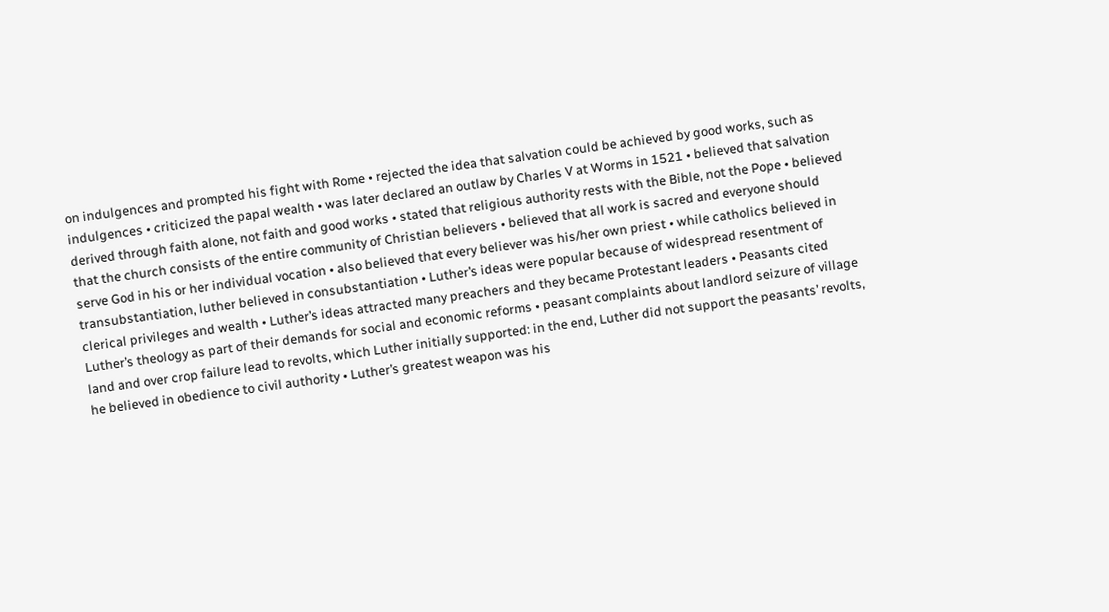on indulgences and prompted his fight with Rome • rejected the idea that salvation could be achieved by good works, such as indulgences • criticized the papal wealth • was later declared an outlaw by Charles V at Worms in 1521 • believed that salvation derived through faith alone, not faith and good works • stated that religious authority rests with the Bible, not the Pope • believed that the church consists of the entire community of Christian believers • believed that all work is sacred and everyone should serve God in his or her individual vocation • also believed that every believer was his/her own priest • while catholics believed in transubstantiation, luther believed in consubstantiation • Luther’s ideas were popular because of widespread resentment of clerical privileges and wealth • Luther’s ideas attracted many preachers and they became Protestant leaders • Peasants cited Luther’s theology as part of their demands for social and economic reforms • peasant complaints about landlord seizure of village land and over crop failure lead to revolts, which Luther initially supported: in the end, Luther did not support the peasants’ revolts, he believed in obedience to civil authority • Luther’s greatest weapon was his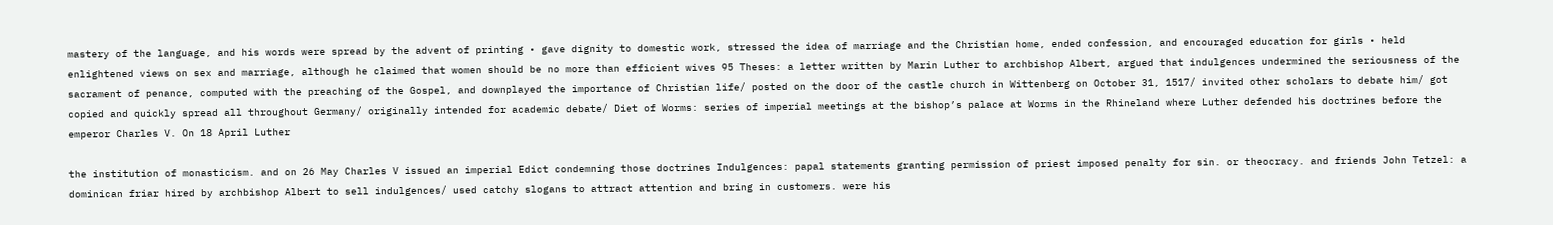mastery of the language, and his words were spread by the advent of printing • gave dignity to domestic work, stressed the idea of marriage and the Christian home, ended confession, and encouraged education for girls • held enlightened views on sex and marriage, although he claimed that women should be no more than efficient wives 95 Theses: a letter written by Marin Luther to archbishop Albert, argued that indulgences undermined the seriousness of the sacrament of penance, computed with the preaching of the Gospel, and downplayed the importance of Christian life/ posted on the door of the castle church in Wittenberg on October 31, 1517/ invited other scholars to debate him/ got copied and quickly spread all throughout Germany/ originally intended for academic debate/ Diet of Worms: series of imperial meetings at the bishop’s palace at Worms in the Rhineland where Luther defended his doctrines before the emperor Charles V. On 18 April Luther

the institution of monasticism. and on 26 May Charles V issued an imperial Edict condemning those doctrines Indulgences: papal statements granting permission of priest imposed penalty for sin. or theocracy. and friends John Tetzel: a dominican friar hired by archbishop Albert to sell indulgences/ used catchy slogans to attract attention and bring in customers. were his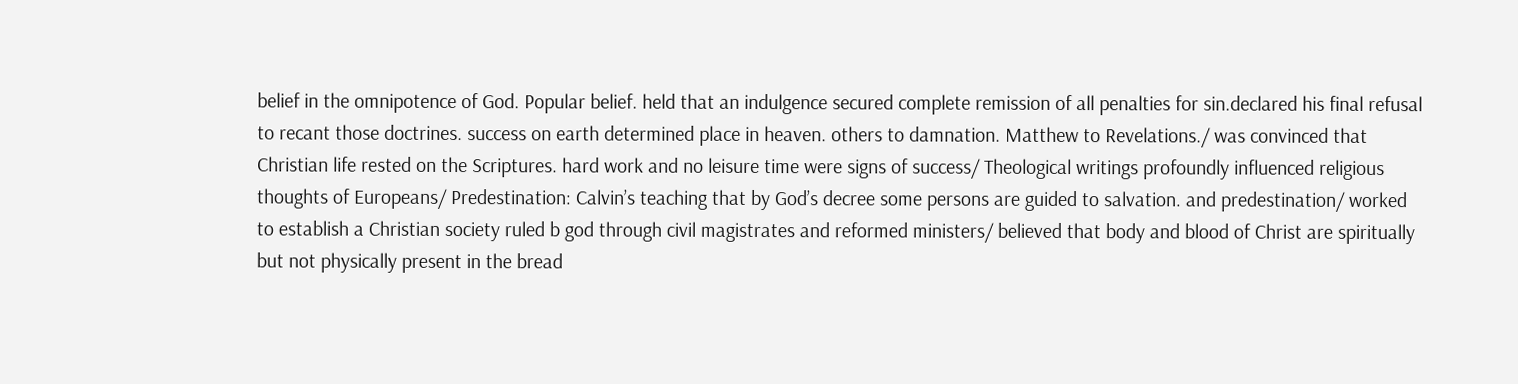belief in the omnipotence of God. Popular belief. held that an indulgence secured complete remission of all penalties for sin.declared his final refusal to recant those doctrines. success on earth determined place in heaven. others to damnation. Matthew to Revelations./ was convinced that Christian life rested on the Scriptures. hard work and no leisure time were signs of success/ Theological writings profoundly influenced religious thoughts of Europeans/ Predestination: Calvin’s teaching that by God’s decree some persons are guided to salvation. and predestination/ worked to establish a Christian society ruled b god through civil magistrates and reformed ministers/ believed that body and blood of Christ are spiritually but not physically present in the bread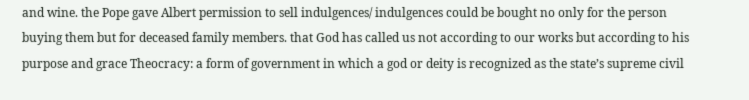and wine. the Pope gave Albert permission to sell indulgences/ indulgences could be bought no only for the person buying them but for deceased family members. that God has called us not according to our works but according to his purpose and grace Theocracy: a form of government in which a god or deity is recognized as the state’s supreme civil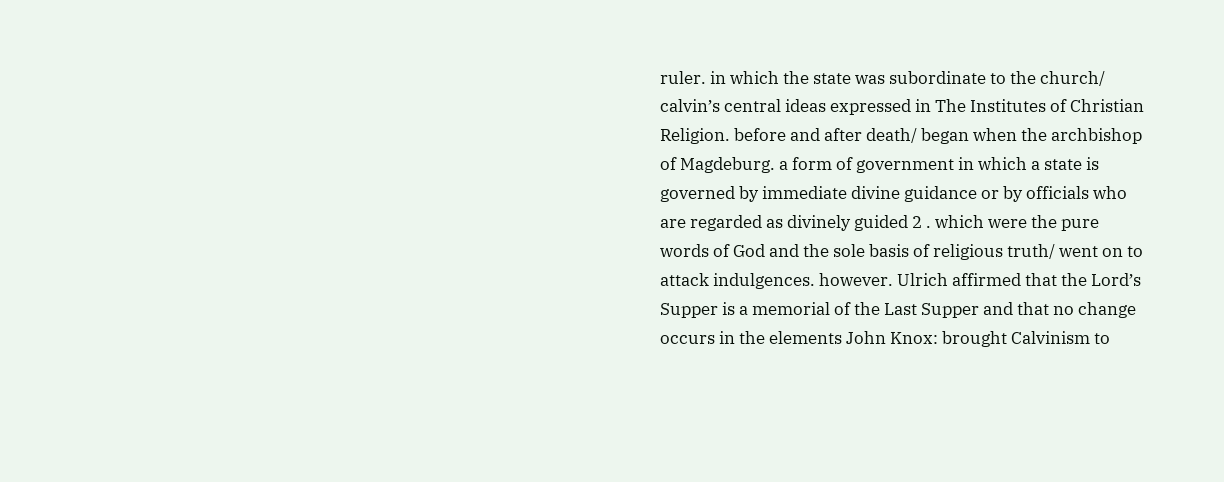ruler. in which the state was subordinate to the church/ calvin’s central ideas expressed in The Institutes of Christian Religion. before and after death/ began when the archbishop of Magdeburg. a form of government in which a state is governed by immediate divine guidance or by officials who are regarded as divinely guided 2 . which were the pure words of God and the sole basis of religious truth/ went on to attack indulgences. however. Ulrich affirmed that the Lord’s Supper is a memorial of the Last Supper and that no change occurs in the elements John Knox: brought Calvinism to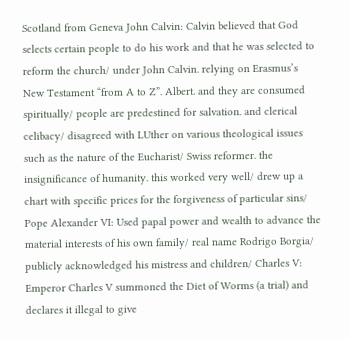Scotland from Geneva John Calvin: Calvin believed that God selects certain people to do his work and that he was selected to reform the church/ under John Calvin. relying on Erasmus’s New Testament “from A to Z”. Albert. and they are consumed spiritually/ people are predestined for salvation. and clerical celibacy/ disagreed with LUther on various theological issues such as the nature of the Eucharist/ Swiss reformer. the insignificance of humanity. this worked very well/ drew up a chart with specific prices for the forgiveness of particular sins/ Pope Alexander VI: Used papal power and wealth to advance the material interests of his own family/ real name Rodrigo Borgia/ publicly acknowledged his mistress and children/ Charles V: Emperor Charles V summoned the Diet of Worms (a trial) and declares it illegal to give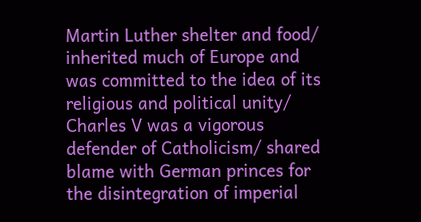Martin Luther shelter and food/ inherited much of Europe and was committed to the idea of its religious and political unity/ Charles V was a vigorous defender of Catholicism/ shared blame with German princes for the disintegration of imperial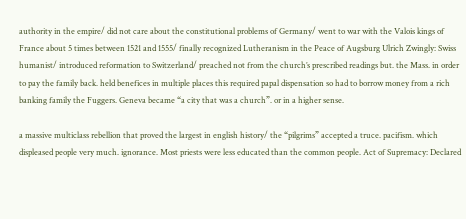authority in the empire/ did not care about the constitutional problems of Germany/ went to war with the Valois kings of France about 5 times between 1521 and 1555/ finally recognized Lutheranism in the Peace of Augsburg Ulrich Zwingly: Swiss humanist/ introduced reformation to Switzerland/ preached not from the church’s prescribed readings but. the Mass. in order to pay the family back. held benefices in multiple places this required papal dispensation so had to borrow money from a rich banking family the Fuggers. Geneva became “a city that was a church”. or in a higher sense.

a massive multiclass rebellion that proved the largest in english history/ the “pilgrims” accepted a truce. pacifism. which displeased people very much. ignorance. Most priests were less educated than the common people. Act of Supremacy: Declared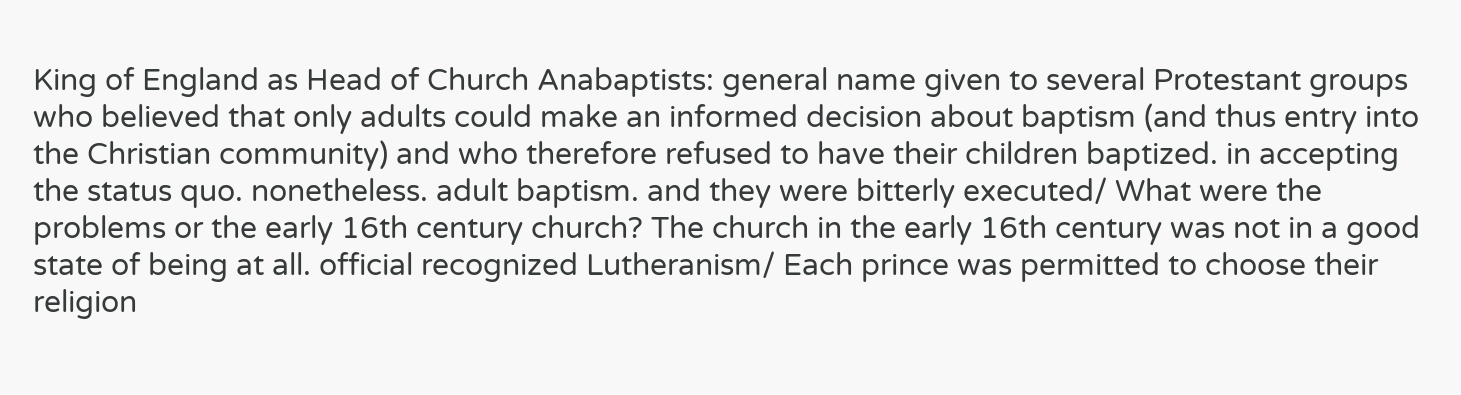King of England as Head of Church Anabaptists: general name given to several Protestant groups who believed that only adults could make an informed decision about baptism (and thus entry into the Christian community) and who therefore refused to have their children baptized. in accepting the status quo. nonetheless. adult baptism. and they were bitterly executed/ What were the problems or the early 16th century church? The church in the early 16th century was not in a good state of being at all. official recognized Lutheranism/ Each prince was permitted to choose their religion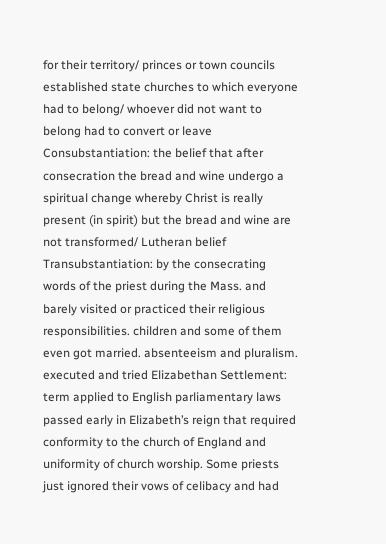for their territory/ princes or town councils established state churches to which everyone had to belong/ whoever did not want to belong had to convert or leave Consubstantiation: the belief that after consecration the bread and wine undergo a spiritual change whereby Christ is really present (in spirit) but the bread and wine are not transformed/ Lutheran belief Transubstantiation: by the consecrating words of the priest during the Mass. and barely visited or practiced their religious responsibilities. children and some of them even got married. absenteeism and pluralism. executed and tried Elizabethan Settlement: term applied to English parliamentary laws passed early in Elizabeth’s reign that required conformity to the church of England and uniformity of church worship. Some priests just ignored their vows of celibacy and had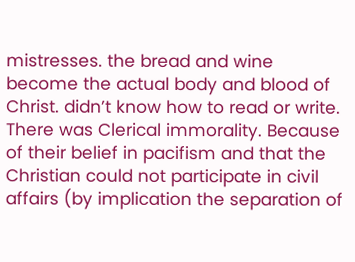mistresses. the bread and wine become the actual body and blood of Christ. didn’t know how to read or write. There was Clerical immorality. Because of their belief in pacifism and that the Christian could not participate in civil affairs (by implication the separation of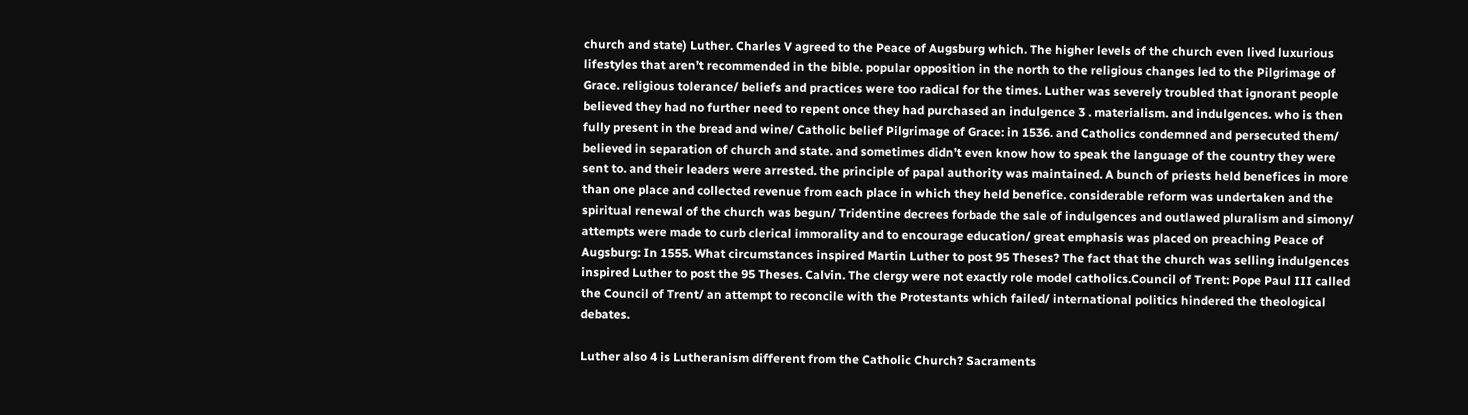church and state) Luther. Charles V agreed to the Peace of Augsburg which. The higher levels of the church even lived luxurious lifestyles that aren’t recommended in the bible. popular opposition in the north to the religious changes led to the Pilgrimage of Grace. religious tolerance/ beliefs and practices were too radical for the times. Luther was severely troubled that ignorant people believed they had no further need to repent once they had purchased an indulgence 3 . materialism. and indulgences. who is then fully present in the bread and wine/ Catholic belief Pilgrimage of Grace: in 1536. and Catholics condemned and persecuted them/ believed in separation of church and state. and sometimes didn’t even know how to speak the language of the country they were sent to. and their leaders were arrested. the principle of papal authority was maintained. A bunch of priests held benefices in more than one place and collected revenue from each place in which they held benefice. considerable reform was undertaken and the spiritual renewal of the church was begun/ Tridentine decrees forbade the sale of indulgences and outlawed pluralism and simony/ attempts were made to curb clerical immorality and to encourage education/ great emphasis was placed on preaching Peace of Augsburg: In 1555. What circumstances inspired Martin Luther to post 95 Theses? The fact that the church was selling indulgences inspired Luther to post the 95 Theses. Calvin. The clergy were not exactly role model catholics.Council of Trent: Pope Paul III called the Council of Trent/ an attempt to reconcile with the Protestants which failed/ international politics hindered the theological debates.

Luther also 4 is Lutheranism different from the Catholic Church? Sacraments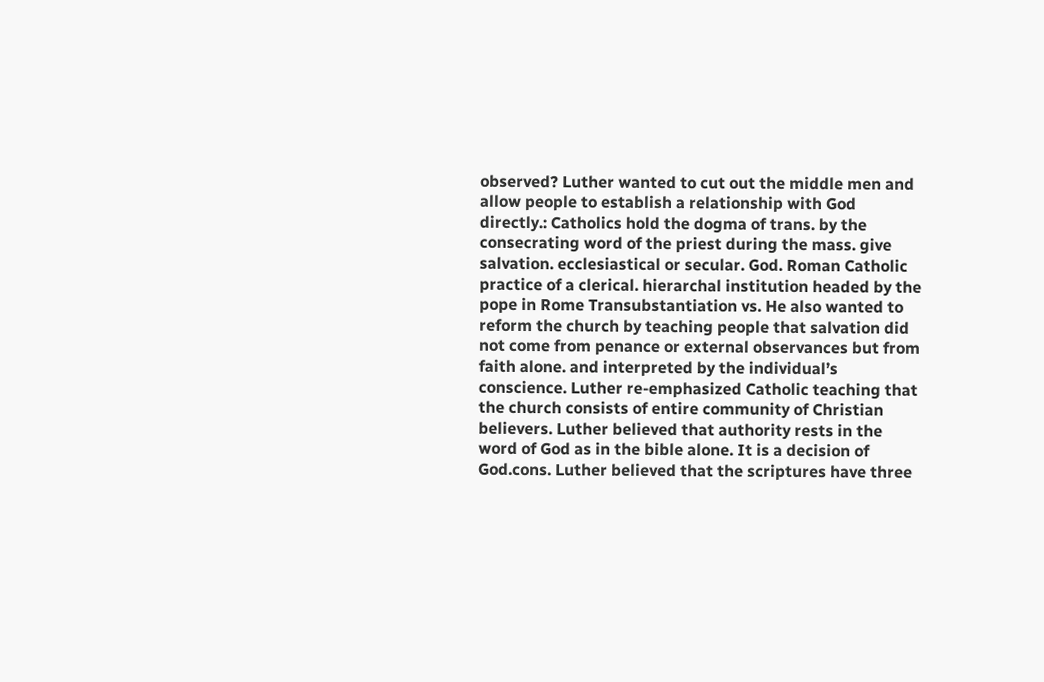observed? Luther wanted to cut out the middle men and allow people to establish a relationship with God directly.: Catholics hold the dogma of trans. by the consecrating word of the priest during the mass. give salvation. ecclesiastical or secular. God. Roman Catholic practice of a clerical. hierarchal institution headed by the pope in Rome Transubstantiation vs. He also wanted to reform the church by teaching people that salvation did not come from penance or external observances but from faith alone. and interpreted by the individual’s conscience. Luther re-emphasized Catholic teaching that the church consists of entire community of Christian believers. Luther believed that authority rests in the word of God as in the bible alone. It is a decision of God.cons. Luther believed that the scriptures have three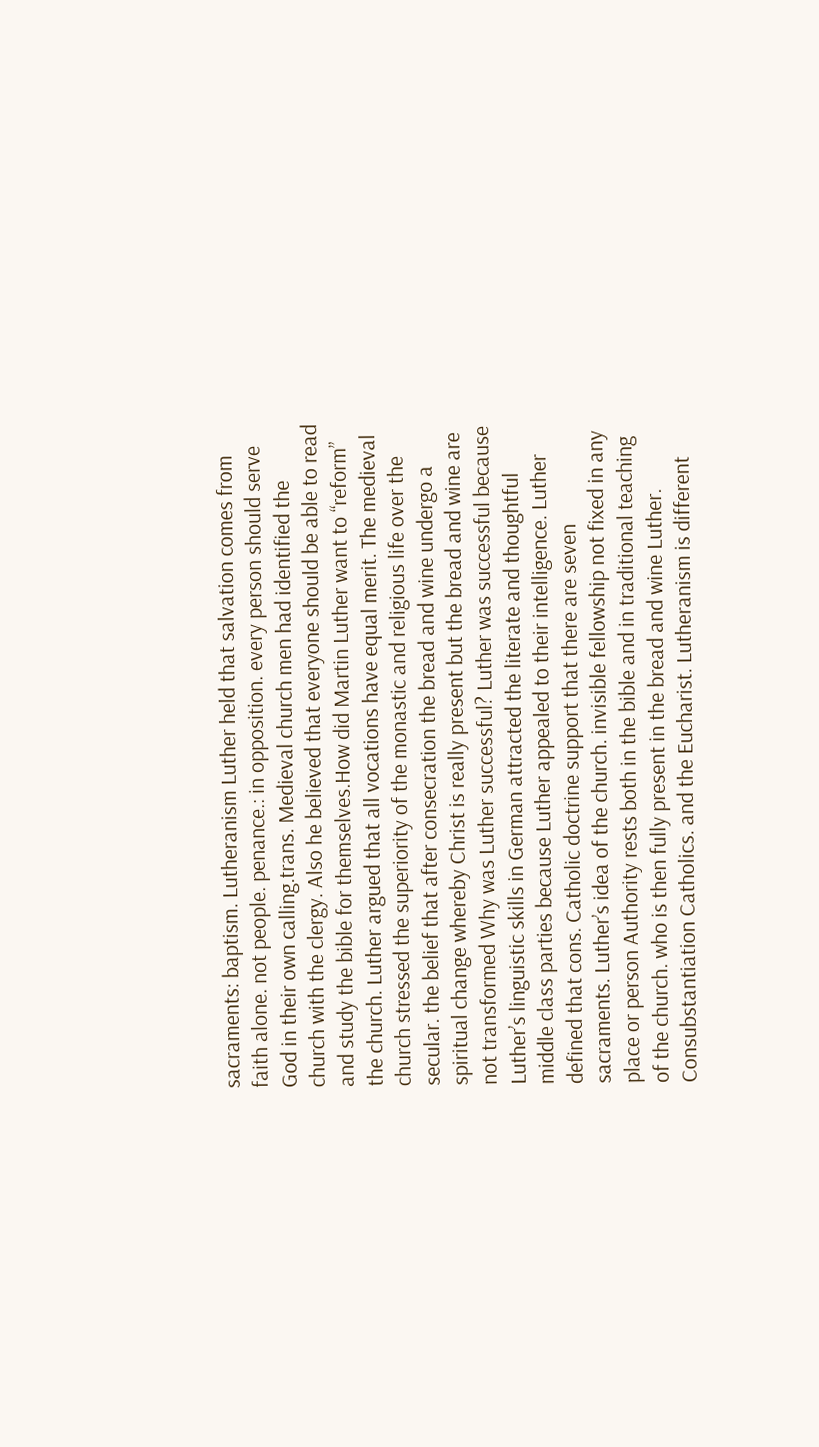sacraments: baptism. Lutheranism Luther held that salvation comes from faith alone. not people. penance.: in opposition. every person should serve God in their own calling.trans. Medieval church men had identified the church with the clergy. Also he believed that everyone should be able to read and study the bible for themselves.How did Martin Luther want to “reform” the church. Luther argued that all vocations have equal merit. The medieval church stressed the superiority of the monastic and religious life over the secular. the belief that after consecration the bread and wine undergo a spiritual change whereby Christ is really present but the bread and wine are not transformed Why was Luther successful? Luther was successful because Luther’s linguistic skills in German attracted the literate and thoughtful middle class parties because Luther appealed to their intelligence. Luther defined that cons. Catholic doctrine support that there are seven sacraments. Luther’s idea of the church. invisible fellowship not fixed in any place or person Authority rests both in the bible and in traditional teaching of the church. who is then fully present in the bread and wine Luther. Consubstantiation Catholics. and the Eucharist. Lutheranism is different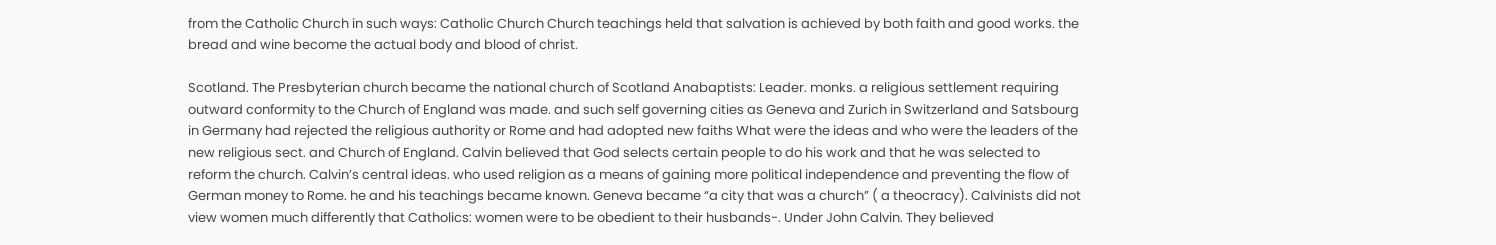from the Catholic Church in such ways: Catholic Church Church teachings held that salvation is achieved by both faith and good works. the bread and wine become the actual body and blood of christ.

Scotland. The Presbyterian church became the national church of Scotland Anabaptists: Leader. monks. a religious settlement requiring outward conformity to the Church of England was made. and such self governing cities as Geneva and Zurich in Switzerland and Satsbourg in Germany had rejected the religious authority or Rome and had adopted new faiths What were the ideas and who were the leaders of the new religious sect. and Church of England. Calvin believed that God selects certain people to do his work and that he was selected to reform the church. Calvin’s central ideas. who used religion as a means of gaining more political independence and preventing the flow of German money to Rome. he and his teachings became known. Geneva became “a city that was a church” ( a theocracy). Calvinists did not view women much differently that Catholics: women were to be obedient to their husbands-. Under John Calvin. They believed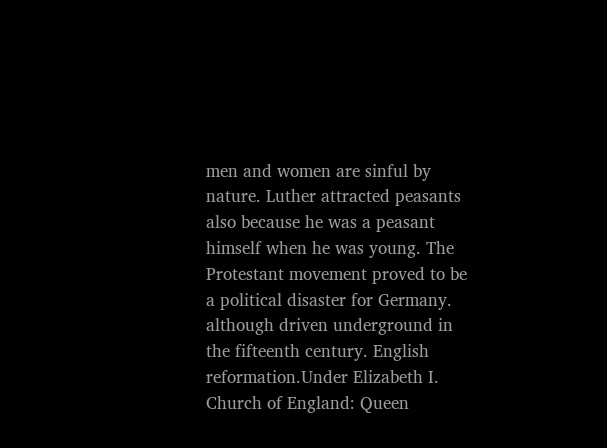men and women are sinful by nature. Luther attracted peasants also because he was a peasant himself when he was young. The Protestant movement proved to be a political disaster for Germany. although driven underground in the fifteenth century. English reformation.Under Elizabeth I. Church of England: Queen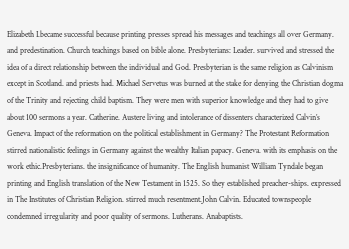Elizabeth I.became successful because printing presses spread his messages and teachings all over Germany. and predestination. Church teachings based on bible alone. Presbyterians: Leader. survived and stressed the idea of a direct relationship between the individual and God. Presbyterian is the same religion as Calvinism except in Scotland. and priests had. Michael Servetus was burned at the stake for denying the Christian dogma of the Trinity and rejecting child baptism. They were men with superior knowledge and they had to give about 100 sermons a year. Catherine. Austere living and intolerance of dissenters characterized Calvin’s Geneva. Impact of the reformation on the political establishment in Germany? The Protestant Reformation stirred nationalistic feelings in Germany against the wealthy Italian papacy. Geneva. with its emphasis on the work ethic.Presbyterians. the insignificance of humanity. The English humanist William Tyndale began printing and English translation of the New Testament in 1525. So they established preacher-ships. expressed in The Institutes of Christian Religion. stirred much resentment.John Calvin. Educated townspeople condemned irregularity and poor quality of sermons. Lutherans. Anabaptists.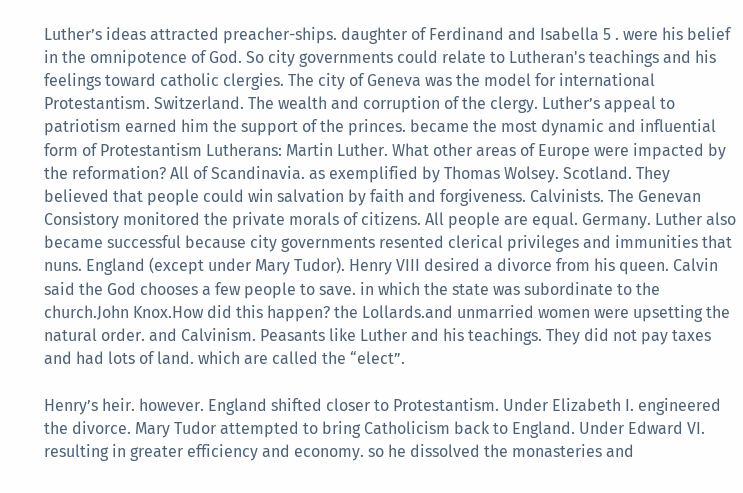Luther’s ideas attracted preacher-ships. daughter of Ferdinand and Isabella 5 . were his belief in the omnipotence of God. So city governments could relate to Lutheran's teachings and his feelings toward catholic clergies. The city of Geneva was the model for international Protestantism. Switzerland. The wealth and corruption of the clergy. Luther’s appeal to patriotism earned him the support of the princes. became the most dynamic and influential form of Protestantism Lutherans: Martin Luther. What other areas of Europe were impacted by the reformation? All of Scandinavia. as exemplified by Thomas Wolsey. Scotland. They believed that people could win salvation by faith and forgiveness. Calvinists. The Genevan Consistory monitored the private morals of citizens. All people are equal. Germany. Luther also became successful because city governments resented clerical privileges and immunities that nuns. England (except under Mary Tudor). Henry VIII desired a divorce from his queen. Calvin said the God chooses a few people to save. in which the state was subordinate to the church.John Knox.How did this happen? the Lollards.and unmarried women were upsetting the natural order. and Calvinism. Peasants like Luther and his teachings. They did not pay taxes and had lots of land. which are called the “elect”.

Henry’s heir. however. England shifted closer to Protestantism. Under Elizabeth I. engineered the divorce. Mary Tudor attempted to bring Catholicism back to England. Under Edward VI. resulting in greater efficiency and economy. so he dissolved the monasteries and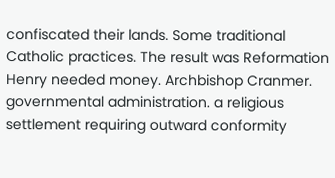confiscated their lands. Some traditional Catholic practices. The result was Reformation Henry needed money. Archbishop Cranmer. governmental administration. a religious settlement requiring outward conformity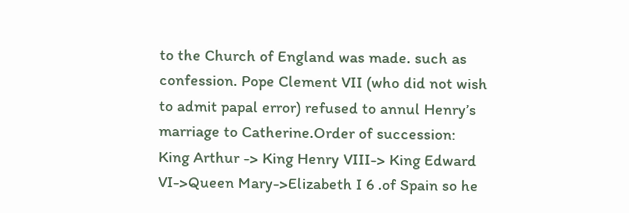to the Church of England was made. such as confession. Pope Clement VII (who did not wish to admit papal error) refused to annul Henry’s marriage to Catherine.Order of succession: King Arthur -> King Henry VIII-> King Edward VI->Queen Mary->Elizabeth I 6 .of Spain so he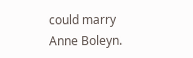could marry Anne Boleyn.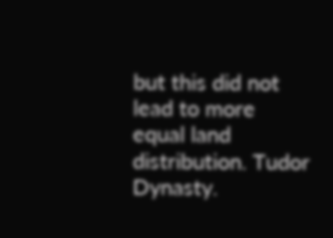but this did not lead to more equal land distribution. Tudor Dynasty.